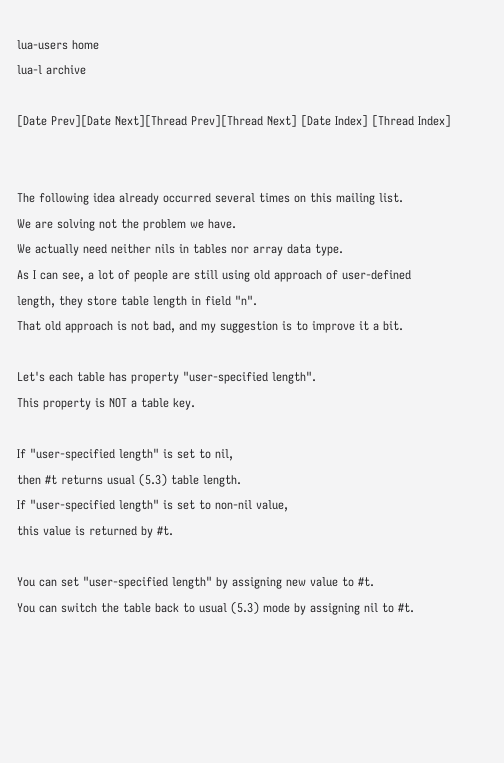lua-users home
lua-l archive

[Date Prev][Date Next][Thread Prev][Thread Next] [Date Index] [Thread Index]


The following idea already occurred several times on this mailing list.
We are solving not the problem we have.
We actually need neither nils in tables nor array data type.
As I can see, a lot of people are still using old approach of user-defined
length, they store table length in field "n".
That old approach is not bad, and my suggestion is to improve it a bit.

Let's each table has property "user-specified length".
This property is NOT a table key.

If "user-specified length" is set to nil,
then #t returns usual (5.3) table length.
If "user-specified length" is set to non-nil value,
this value is returned by #t.

You can set "user-specified length" by assigning new value to #t.
You can switch the table back to usual (5.3) mode by assigning nil to #t.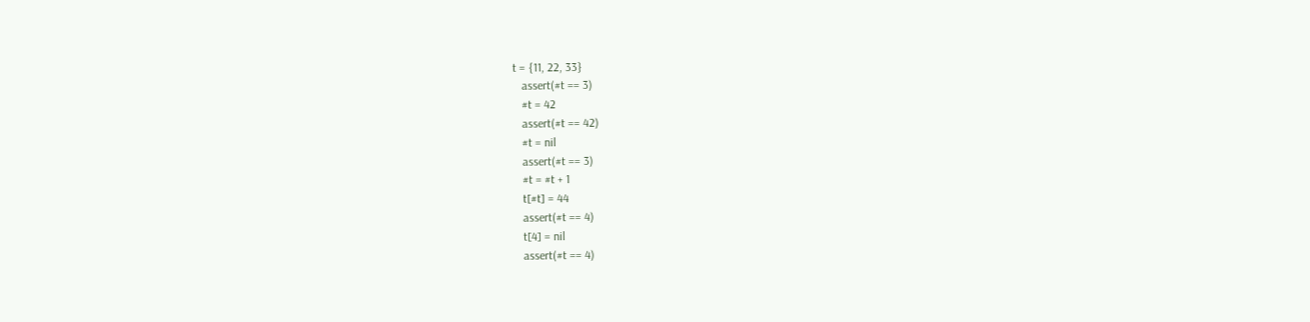t = {11, 22, 33}
   assert(#t == 3)
   #t = 42
   assert(#t == 42)
   #t = nil
   assert(#t == 3)
   #t = #t + 1
   t[#t] = 44
   assert(#t == 4)
   t[4] = nil
   assert(#t == 4)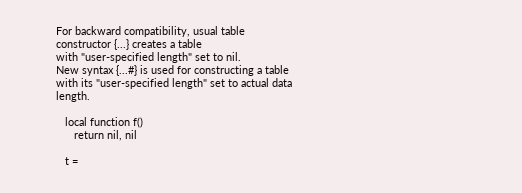For backward compatibility, usual table constructor {...} creates a table
with "user-specified length" set to nil.
New syntax {...#} is used for constructing a table
with its "user-specified length" set to actual data length.

   local function f()
      return nil, nil

   t =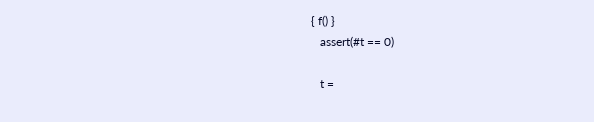{ f() }
   assert(#t == 0)

   t =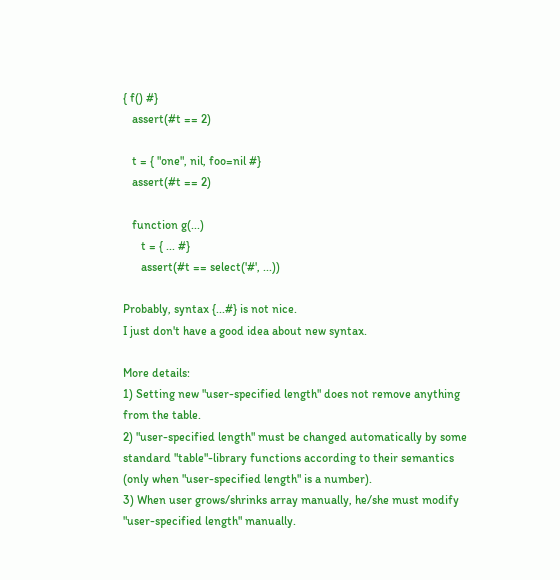{ f() #}
   assert(#t == 2)

   t = { "one", nil, foo=nil #}
   assert(#t == 2)

   function g(...)
      t = { ... #}
      assert(#t == select('#', ...))

Probably, syntax {...#} is not nice.
I just don't have a good idea about new syntax.

More details:
1) Setting new "user-specified length" does not remove anything
from the table.
2) "user-specified length" must be changed automatically by some
standard "table"-library functions according to their semantics
(only when "user-specified length" is a number).
3) When user grows/shrinks array manually, he/she must modify
"user-specified length" manually.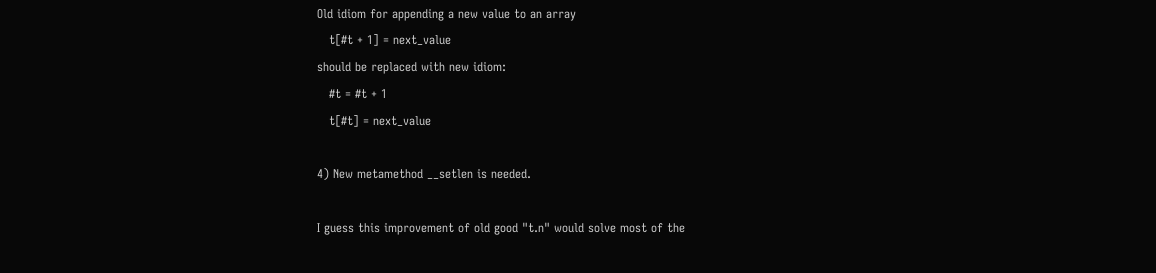Old idiom for appending a new value to an array
   t[#t + 1] = next_value
should be replaced with new idiom:
   #t = #t + 1
   t[#t] = next_value

4) New metamethod __setlen is needed.

I guess this improvement of old good "t.n" would solve most of the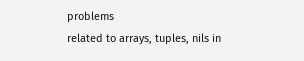problems
related to arrays, tuples, nils in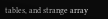tables, and strange array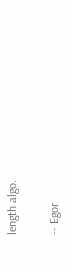length algo.

-- Egor